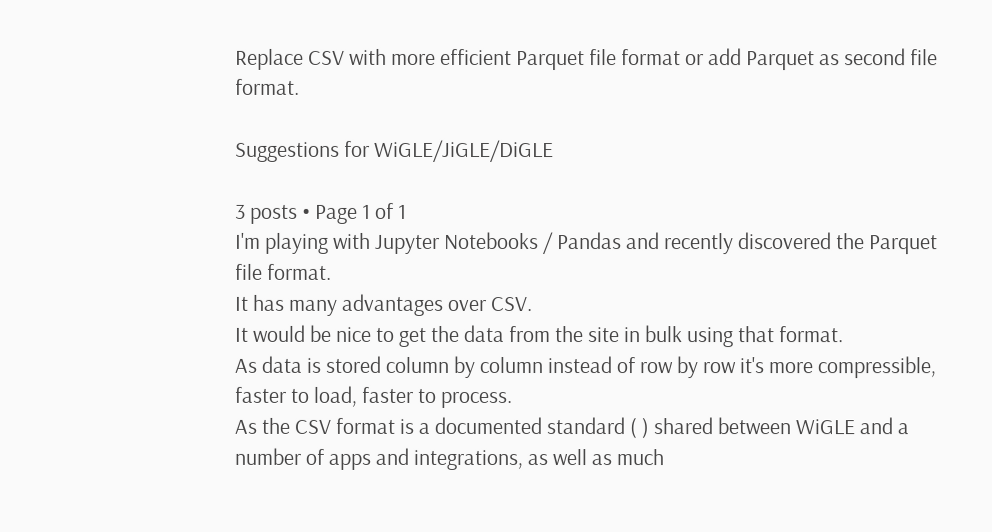Replace CSV with more efficient Parquet file format or add Parquet as second file format.

Suggestions for WiGLE/JiGLE/DiGLE

3 posts • Page 1 of 1
I'm playing with Jupyter Notebooks / Pandas and recently discovered the Parquet file format.
It has many advantages over CSV.
It would be nice to get the data from the site in bulk using that format.
As data is stored column by column instead of row by row it's more compressible, faster to load, faster to process.
As the CSV format is a documented standard ( ) shared between WiGLE and a number of apps and integrations, as well as much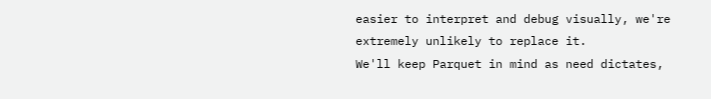easier to interpret and debug visually, we're extremely unlikely to replace it.
We'll keep Parquet in mind as need dictates,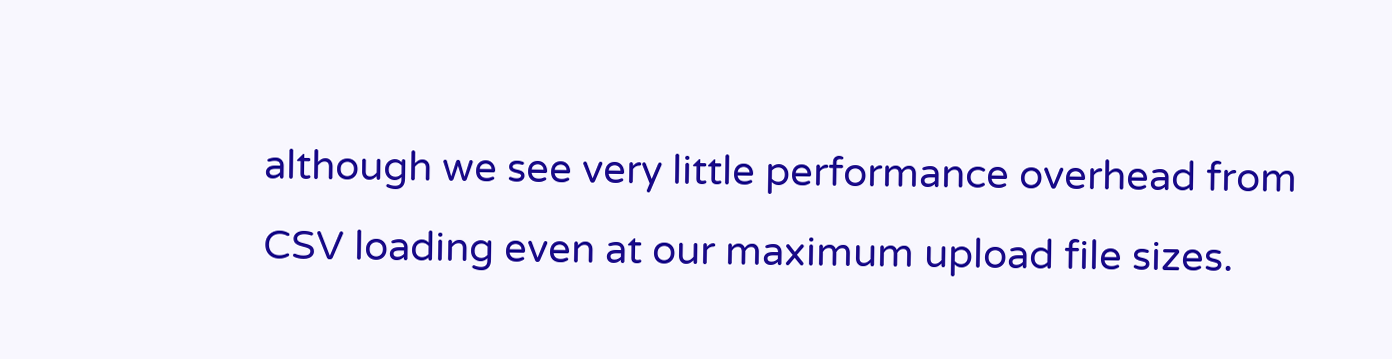although we see very little performance overhead from CSV loading even at our maximum upload file sizes.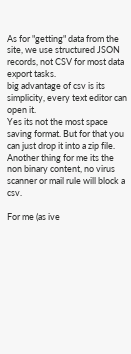As for "getting" data from the site, we use structured JSON records, not CSV for most data export tasks.
big advantage of csv is its simplicity, every text editor can open it.
Yes its not the most space saving format. But for that you can just drop it into a zip file.
Another thing for me its the non binary content, no virus scanner or mail rule will block a csv.

For me (as ive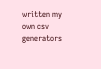written my own csv generators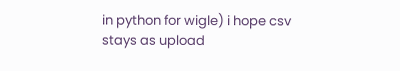in python for wigle) i hope csv stays as upload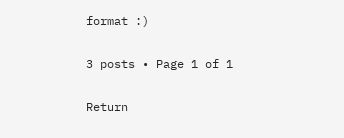format :)

3 posts • Page 1 of 1

Return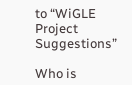to “WiGLE Project Suggestions”

Who is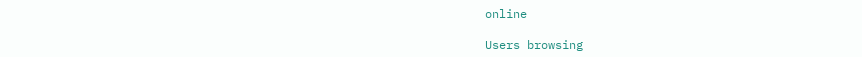online

Users browsing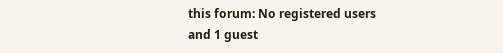this forum: No registered users and 1 guest